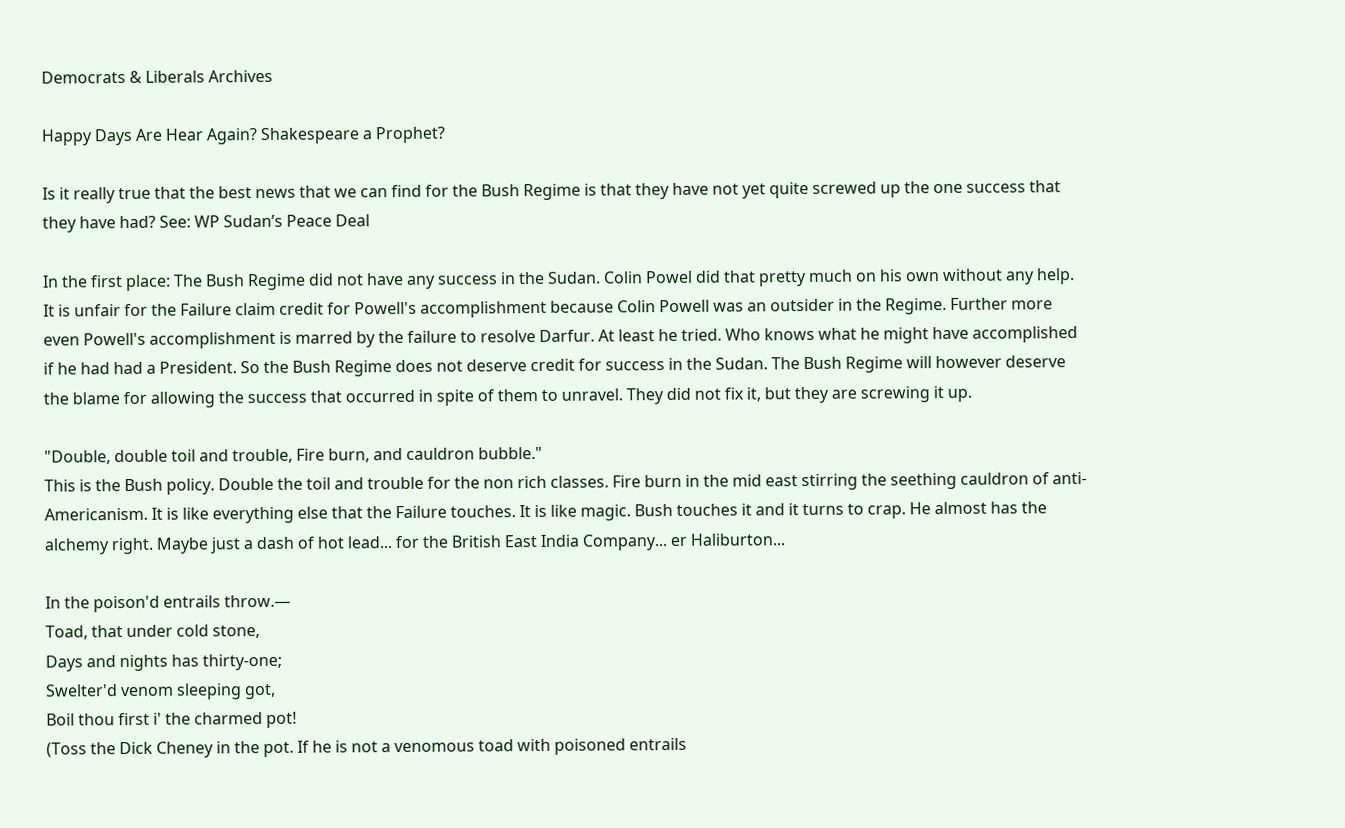Democrats & Liberals Archives

Happy Days Are Hear Again? Shakespeare a Prophet?

Is it really true that the best news that we can find for the Bush Regime is that they have not yet quite screwed up the one success that they have had? See: WP Sudan’s Peace Deal

In the first place: The Bush Regime did not have any success in the Sudan. Colin Powel did that pretty much on his own without any help. It is unfair for the Failure claim credit for Powell's accomplishment because Colin Powell was an outsider in the Regime. Further more even Powell's accomplishment is marred by the failure to resolve Darfur. At least he tried. Who knows what he might have accomplished if he had had a President. So the Bush Regime does not deserve credit for success in the Sudan. The Bush Regime will however deserve the blame for allowing the success that occurred in spite of them to unravel. They did not fix it, but they are screwing it up.

"Double, double toil and trouble, Fire burn, and cauldron bubble."
This is the Bush policy. Double the toil and trouble for the non rich classes. Fire burn in the mid east stirring the seething cauldron of anti-Americanism. It is like everything else that the Failure touches. It is like magic. Bush touches it and it turns to crap. He almost has the alchemy right. Maybe just a dash of hot lead... for the British East India Company... er Haliburton...

In the poison'd entrails throw.—
Toad, that under cold stone,
Days and nights has thirty-one;
Swelter'd venom sleeping got,
Boil thou first i' the charmed pot!
(Toss the Dick Cheney in the pot. If he is not a venomous toad with poisoned entrails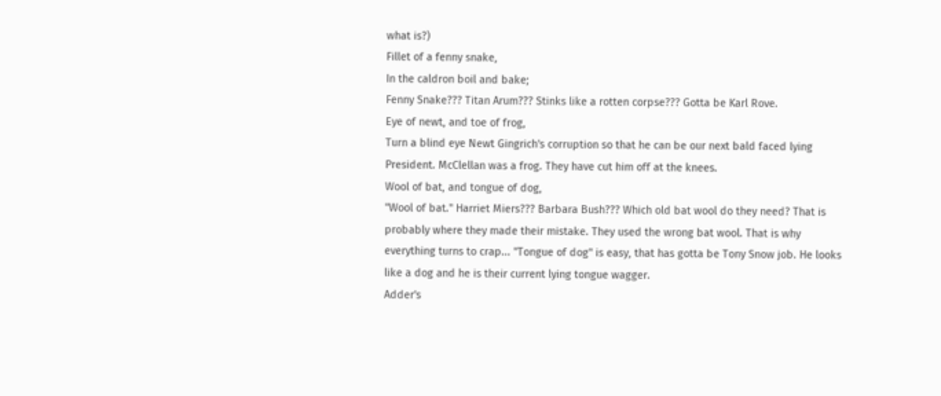what is?)
Fillet of a fenny snake,
In the caldron boil and bake;
Fenny Snake??? Titan Arum??? Stinks like a rotten corpse??? Gotta be Karl Rove.
Eye of newt, and toe of frog,
Turn a blind eye Newt Gingrich's corruption so that he can be our next bald faced lying President. McClellan was a frog. They have cut him off at the knees.
Wool of bat, and tongue of dog,
"Wool of bat." Harriet Miers??? Barbara Bush??? Which old bat wool do they need? That is probably where they made their mistake. They used the wrong bat wool. That is why everything turns to crap... "Tongue of dog" is easy, that has gotta be Tony Snow job. He looks like a dog and he is their current lying tongue wagger.
Adder's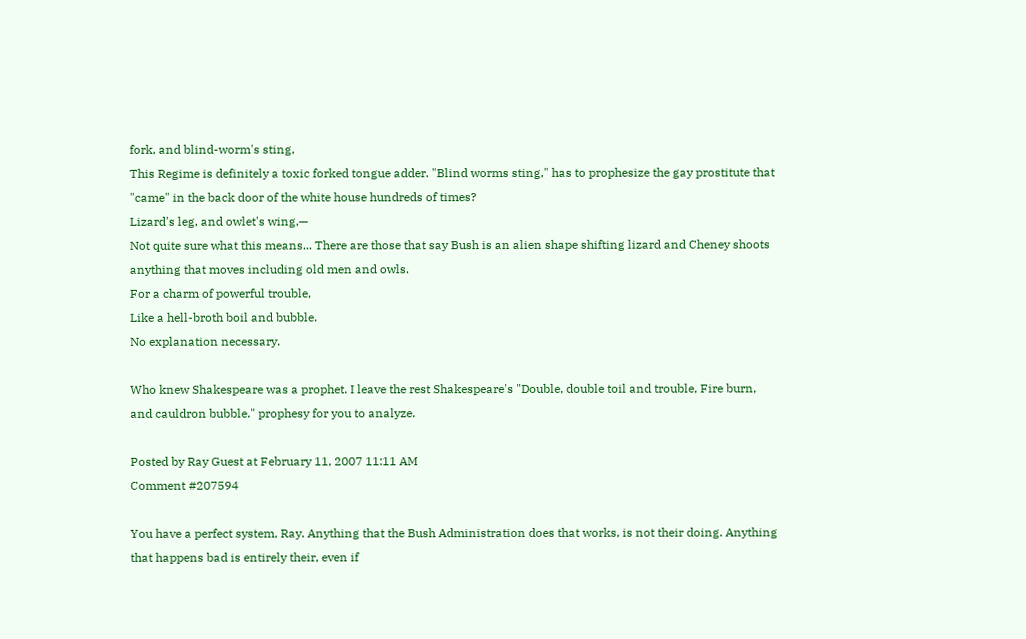fork, and blind-worm's sting,
This Regime is definitely a toxic forked tongue adder. "Blind worms sting," has to prophesize the gay prostitute that "came" in the back door of the white house hundreds of times?
Lizard's leg, and owlet's wing,—
Not quite sure what this means... There are those that say Bush is an alien shape shifting lizard and Cheney shoots anything that moves including old men and owls.
For a charm of powerful trouble,
Like a hell-broth boil and bubble.
No explanation necessary.

Who knew Shakespeare was a prophet. I leave the rest Shakespeare's "Double, double toil and trouble, Fire burn, and cauldron bubble." prophesy for you to analyze.

Posted by Ray Guest at February 11, 2007 11:11 AM
Comment #207594

You have a perfect system, Ray. Anything that the Bush Administration does that works, is not their doing. Anything that happens bad is entirely their, even if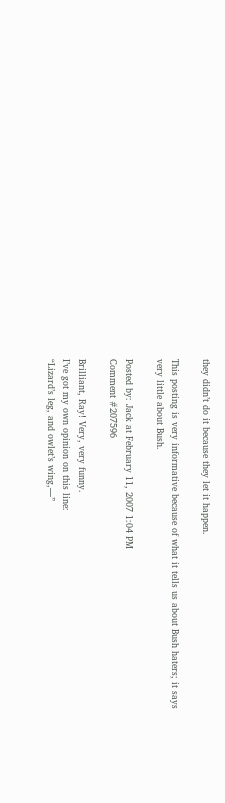they didn’t do it because they let it happen.

This posting is very informative because of what it tells us about Bush haters; it says very little about Bush.

Posted by: Jack at February 11, 2007 1:04 PM
Comment #207596

Brilliant, Ray! Very, very funny.
I’ve got my own opinion on this line:
“Lizard’s leg, and owlet’s wing,—”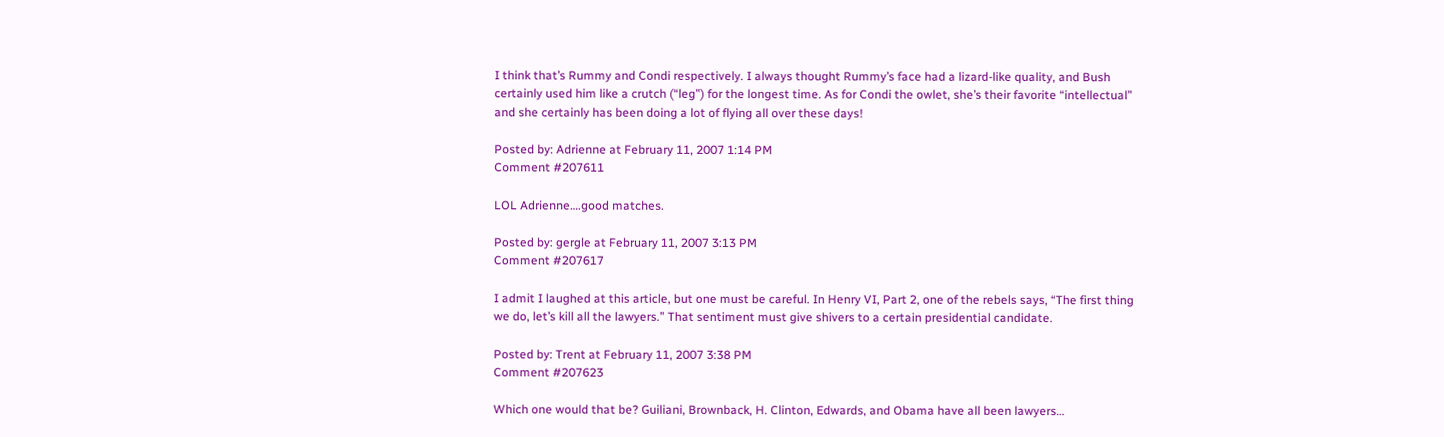I think that’s Rummy and Condi respectively. I always thought Rummy’s face had a lizard-like quality, and Bush certainly used him like a crutch (“leg”) for the longest time. As for Condi the owlet, she’s their favorite “intellectual” and she certainly has been doing a lot of flying all over these days!

Posted by: Adrienne at February 11, 2007 1:14 PM
Comment #207611

LOL Adrienne….good matches.

Posted by: gergle at February 11, 2007 3:13 PM
Comment #207617

I admit I laughed at this article, but one must be careful. In Henry VI, Part 2, one of the rebels says, “The first thing we do, let’s kill all the lawyers.” That sentiment must give shivers to a certain presidential candidate.

Posted by: Trent at February 11, 2007 3:38 PM
Comment #207623

Which one would that be? Guiliani, Brownback, H. Clinton, Edwards, and Obama have all been lawyers…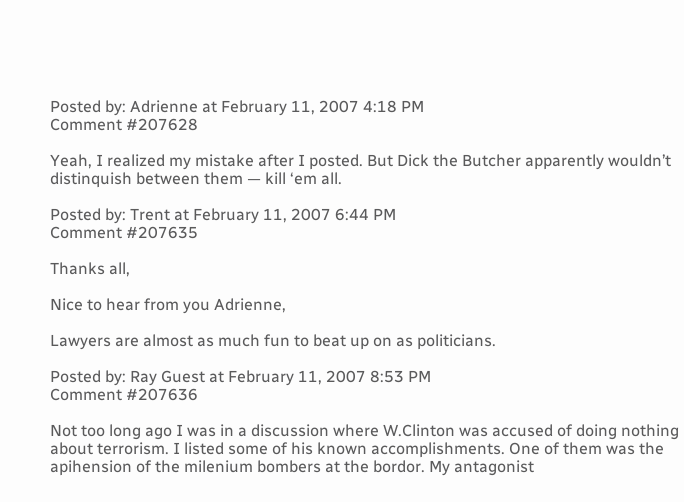Posted by: Adrienne at February 11, 2007 4:18 PM
Comment #207628

Yeah, I realized my mistake after I posted. But Dick the Butcher apparently wouldn’t distinquish between them — kill ‘em all.

Posted by: Trent at February 11, 2007 6:44 PM
Comment #207635

Thanks all,

Nice to hear from you Adrienne,

Lawyers are almost as much fun to beat up on as politicians.

Posted by: Ray Guest at February 11, 2007 8:53 PM
Comment #207636

Not too long ago I was in a discussion where W.Clinton was accused of doing nothing about terrorism. I listed some of his known accomplishments. One of them was the apihension of the milenium bombers at the bordor. My antagonist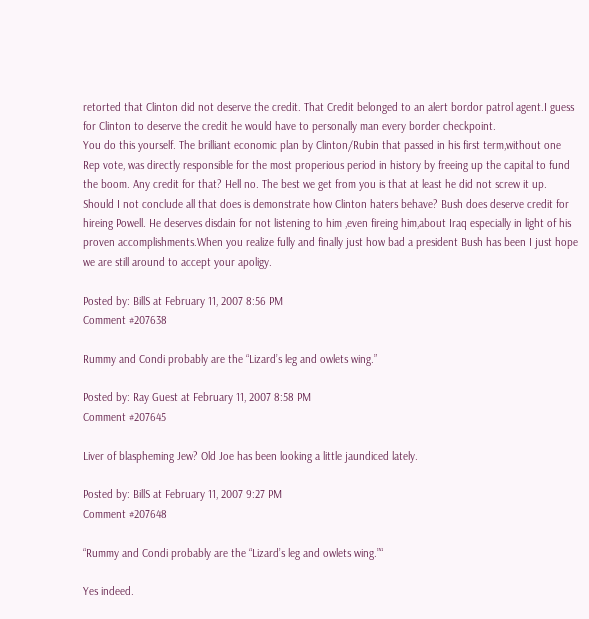retorted that Clinton did not deserve the credit. That Credit belonged to an alert bordor patrol agent.I guess for Clinton to deserve the credit he would have to personally man every border checkpoint.
You do this yourself. The brilliant economic plan by Clinton/Rubin that passed in his first term,without one Rep vote, was directly responsible for the most properious period in history by freeing up the capital to fund the boom. Any credit for that? Hell no. The best we get from you is that at least he did not screw it up.
Should I not conclude all that does is demonstrate how Clinton haters behave? Bush does deserve credit for hireing Powell. He deserves disdain for not listening to him ,even fireing him,about Iraq especially in light of his proven accomplishments.When you realize fully and finally just how bad a president Bush has been I just hope we are still around to accept your apoligy.

Posted by: BillS at February 11, 2007 8:56 PM
Comment #207638

Rummy and Condi probably are the “Lizard’s leg and owlets wing.”

Posted by: Ray Guest at February 11, 2007 8:58 PM
Comment #207645

Liver of blaspheming Jew? Old Joe has been looking a little jaundiced lately.

Posted by: BillS at February 11, 2007 9:27 PM
Comment #207648

“Rummy and Condi probably are the “Lizard’s leg and owlets wing.”“

Yes indeed.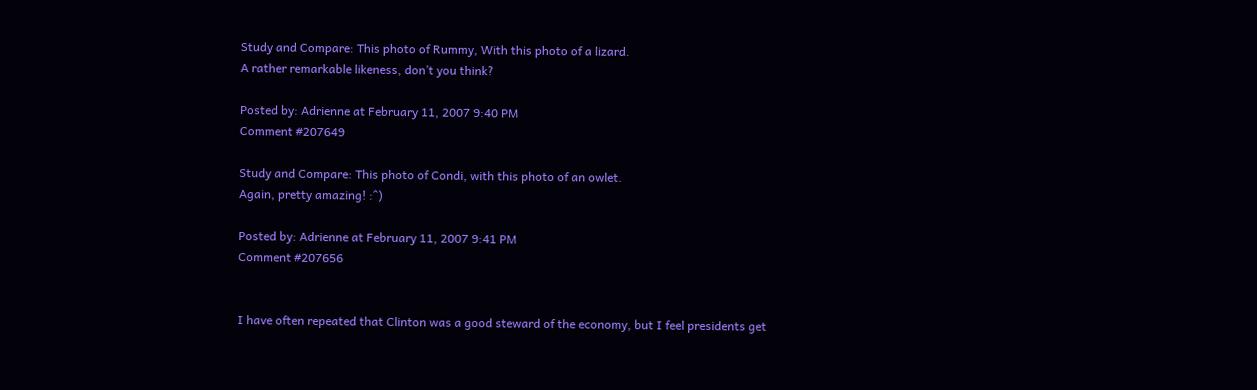Study and Compare: This photo of Rummy, With this photo of a lizard.
A rather remarkable likeness, don’t you think?

Posted by: Adrienne at February 11, 2007 9:40 PM
Comment #207649

Study and Compare: This photo of Condi, with this photo of an owlet.
Again, pretty amazing! :^)

Posted by: Adrienne at February 11, 2007 9:41 PM
Comment #207656


I have often repeated that Clinton was a good steward of the economy, but I feel presidents get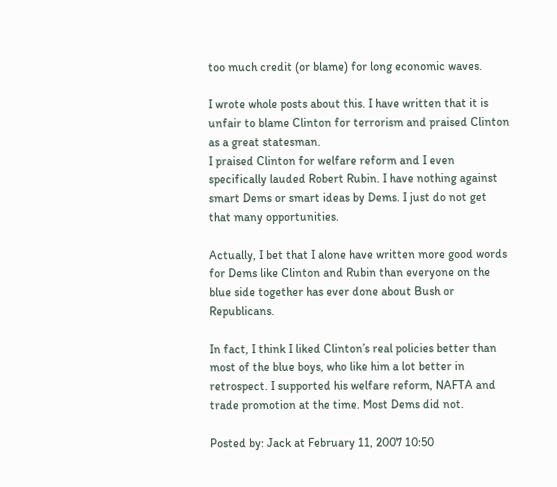too much credit (or blame) for long economic waves.

I wrote whole posts about this. I have written that it is unfair to blame Clinton for terrorism and praised Clinton as a great statesman.
I praised Clinton for welfare reform and I even specifically lauded Robert Rubin. I have nothing against smart Dems or smart ideas by Dems. I just do not get that many opportunities.

Actually, I bet that I alone have written more good words for Dems like Clinton and Rubin than everyone on the blue side together has ever done about Bush or Republicans.

In fact, I think I liked Clinton’s real policies better than most of the blue boys, who like him a lot better in retrospect. I supported his welfare reform, NAFTA and trade promotion at the time. Most Dems did not.

Posted by: Jack at February 11, 2007 10:50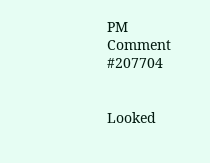PM
Comment #207704


Looked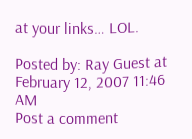at your links… LOL.

Posted by: Ray Guest at February 12, 2007 11:46 AM
Post a comment